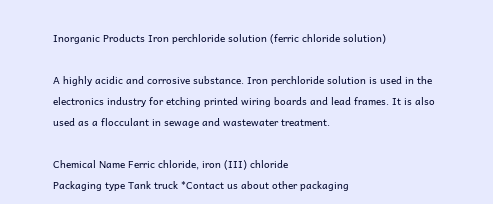Inorganic Products Iron perchloride solution (ferric chloride solution)

A highly acidic and corrosive substance. Iron perchloride solution is used in the electronics industry for etching printed wiring boards and lead frames. It is also used as a flocculant in sewage and wastewater treatment.

Chemical Name Ferric chloride, iron (III) chloride
Packaging type Tank truck *Contact us about other packaging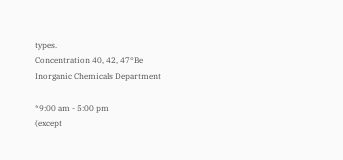types.
Concentration 40, 42, 47°Be
Inorganic Chemicals Department

*9:00 am - 5:00 pm
(except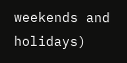weekends and holidays)